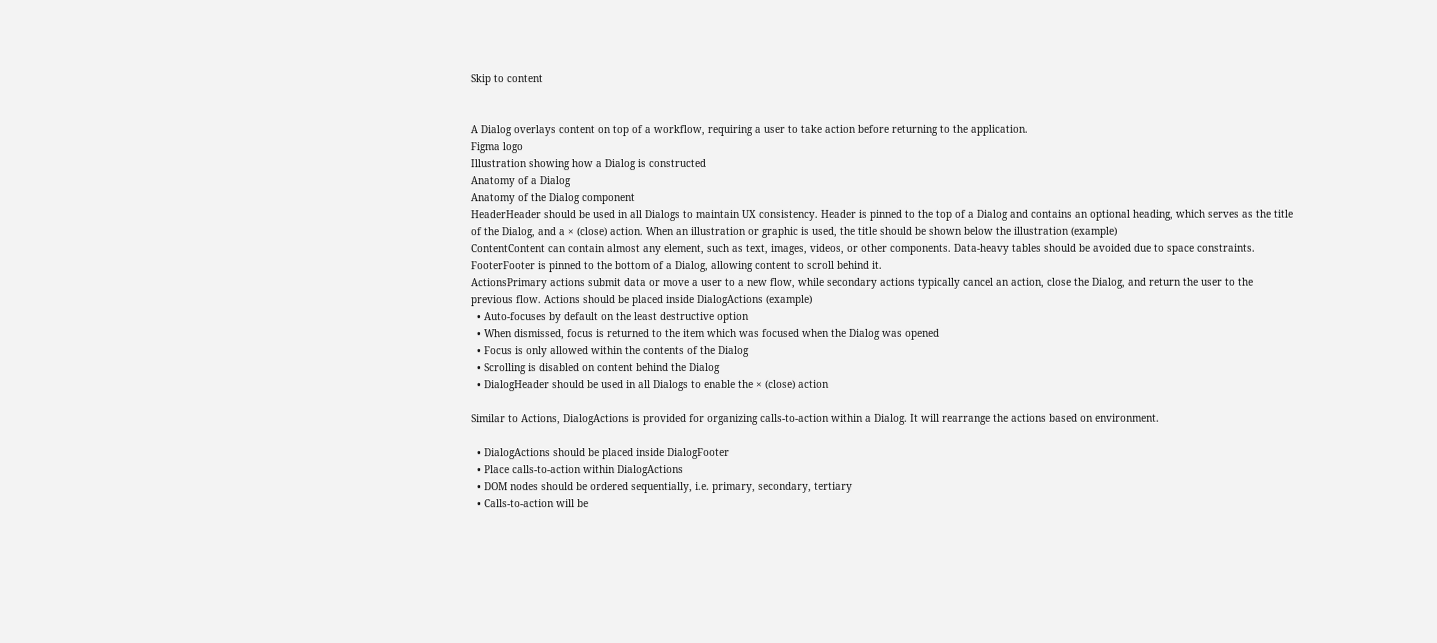Skip to content


A Dialog overlays content on top of a workflow, requiring a user to take action before returning to the application.
Figma logo
Illustration showing how a Dialog is constructed
Anatomy of a Dialog
Anatomy of the Dialog component
HeaderHeader should be used in all Dialogs to maintain UX consistency. Header is pinned to the top of a Dialog and contains an optional heading, which serves as the title of the Dialog, and a × (close) action. When an illustration or graphic is used, the title should be shown below the illustration (example)
ContentContent can contain almost any element, such as text, images, videos, or other components. Data-heavy tables should be avoided due to space constraints.
FooterFooter is pinned to the bottom of a Dialog, allowing content to scroll behind it.
ActionsPrimary actions submit data or move a user to a new flow, while secondary actions typically cancel an action, close the Dialog, and return the user to the previous flow. Actions should be placed inside DialogActions (example)
  • Auto-focuses by default on the least destructive option
  • When dismissed, focus is returned to the item which was focused when the Dialog was opened
  • Focus is only allowed within the contents of the Dialog
  • Scrolling is disabled on content behind the Dialog
  • DialogHeader should be used in all Dialogs to enable the × (close) action

Similar to Actions, DialogActions is provided for organizing calls-to-action within a Dialog. It will rearrange the actions based on environment.

  • DialogActions should be placed inside DialogFooter
  • Place calls-to-action within DialogActions
  • DOM nodes should be ordered sequentially, i.e. primary, secondary, tertiary
  • Calls-to-action will be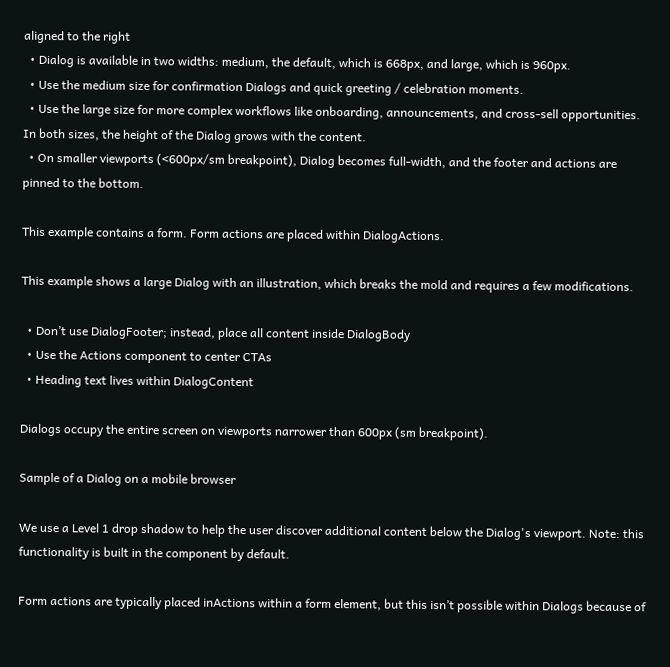aligned to the right
  • Dialog is available in two widths: medium, the default, which is 668px, and large, which is 960px.
  • Use the medium size for confirmation Dialogs and quick greeting / celebration moments.
  • Use the large size for more complex workflows like onboarding, announcements, and cross-sell opportunities. In both sizes, the height of the Dialog grows with the content.
  • On smaller viewports (<600px/sm breakpoint), Dialog becomes full-width, and the footer and actions are pinned to the bottom.

This example contains a form. Form actions are placed within DialogActions.

This example shows a large Dialog with an illustration, which breaks the mold and requires a few modifications.

  • Don’t use DialogFooter; instead, place all content inside DialogBody
  • Use the Actions component to center CTAs
  • Heading text lives within DialogContent

Dialogs occupy the entire screen on viewports narrower than 600px (sm breakpoint).

Sample of a Dialog on a mobile browser

We use a Level 1 drop shadow to help the user discover additional content below the Dialog's viewport. Note: this functionality is built in the component by default.

Form actions are typically placed inActions within a form element, but this isn’t possible within Dialogs because of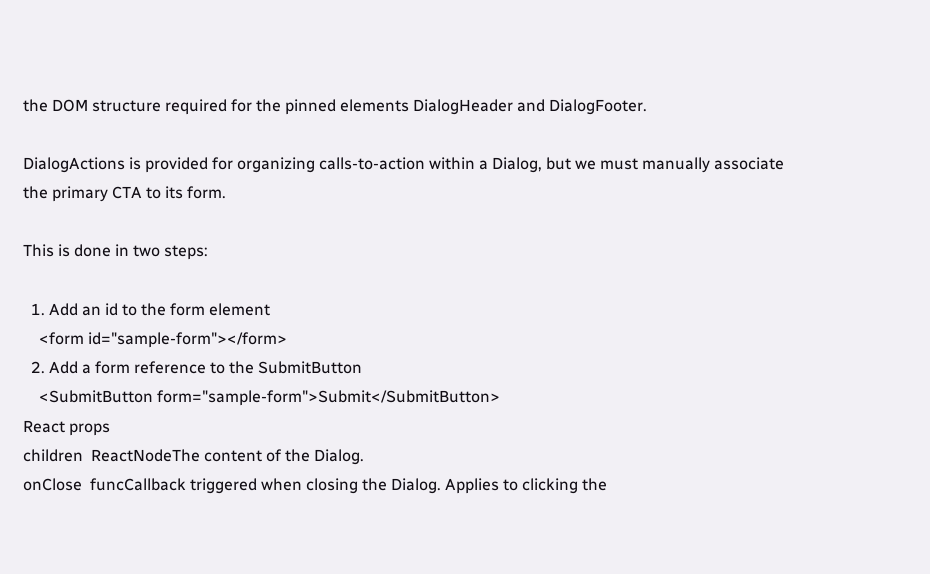the DOM structure required for the pinned elements DialogHeader and DialogFooter.

DialogActions is provided for organizing calls-to-action within a Dialog, but we must manually associate the primary CTA to its form.

This is done in two steps:

  1. Add an id to the form element
    <form id="sample-form"></form>
  2. Add a form reference to the SubmitButton
    <SubmitButton form="sample-form">Submit</SubmitButton>
React props
children  ReactNodeThe content of the Dialog.
onClose  funcCallback triggered when closing the Dialog. Applies to clicking the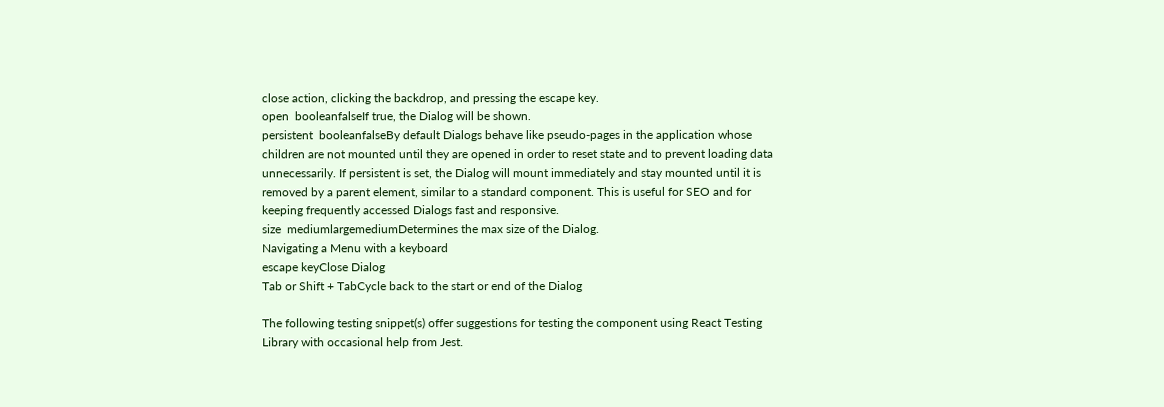close action, clicking the backdrop, and pressing the escape key.
open  booleanfalseIf true, the Dialog will be shown.
persistent  booleanfalseBy default Dialogs behave like pseudo-pages in the application whose children are not mounted until they are opened in order to reset state and to prevent loading data unnecessarily. If persistent is set, the Dialog will mount immediately and stay mounted until it is removed by a parent element, similar to a standard component. This is useful for SEO and for keeping frequently accessed Dialogs fast and responsive.
size  mediumlargemediumDetermines the max size of the Dialog.
Navigating a Menu with a keyboard
escape keyClose Dialog
Tab or Shift + TabCycle back to the start or end of the Dialog

The following testing snippet(s) offer suggestions for testing the component using React Testing Library with occasional help from Jest.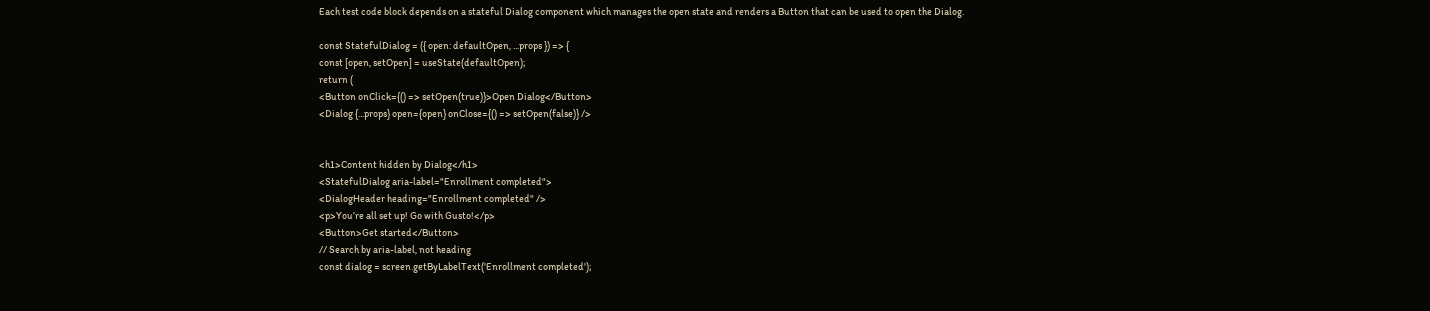Each test code block depends on a stateful Dialog component which manages the open state and renders a Button that can be used to open the Dialog.

const StatefulDialog = ({ open: defaultOpen, ...props }) => {
const [open, setOpen] = useState(defaultOpen);
return (
<Button onClick={() => setOpen(true)}>Open Dialog</Button>
<Dialog {...props} open={open} onClose={() => setOpen(false)} />


<h1>Content hidden by Dialog</h1>
<StatefulDialog aria-label="Enrollment completed">
<DialogHeader heading="Enrollment completed" />
<p>You’re all set up! Go with Gusto!</p>
<Button>Get started</Button>
// Search by aria-label, not heading
const dialog = screen.getByLabelText('Enrollment completed');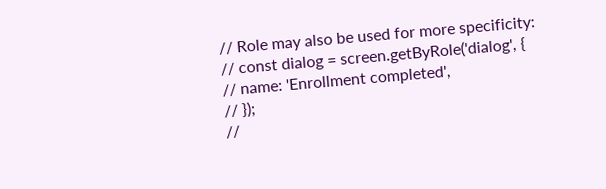// Role may also be used for more specificity:
// const dialog = screen.getByRole('dialog', {
// name: 'Enrollment completed',
// });
//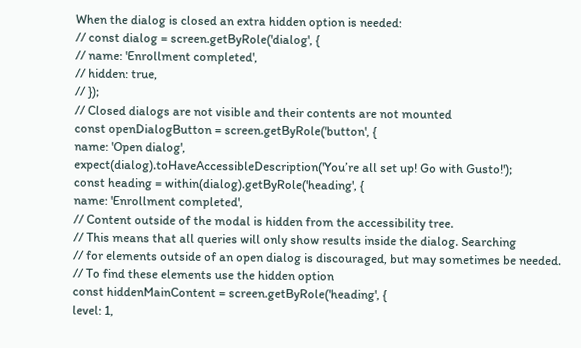When the dialog is closed an extra hidden option is needed:
// const dialog = screen.getByRole('dialog', {
// name: 'Enrollment completed',
// hidden: true,
// });
// Closed dialogs are not visible and their contents are not mounted
const openDialogButton = screen.getByRole('button', {
name: 'Open dialog',
expect(dialog).toHaveAccessibleDescription('You’re all set up! Go with Gusto!');
const heading = within(dialog).getByRole('heading', {
name: 'Enrollment completed',
// Content outside of the modal is hidden from the accessibility tree.
// This means that all queries will only show results inside the dialog. Searching
// for elements outside of an open dialog is discouraged, but may sometimes be needed.
// To find these elements use the hidden option
const hiddenMainContent = screen.getByRole('heading', {
level: 1,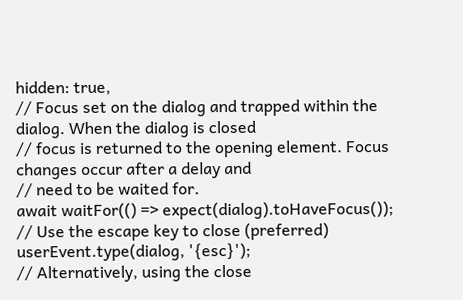hidden: true,
// Focus set on the dialog and trapped within the dialog. When the dialog is closed
// focus is returned to the opening element. Focus changes occur after a delay and
// need to be waited for.
await waitFor(() => expect(dialog).toHaveFocus());
// Use the escape key to close (preferred)
userEvent.type(dialog, '{esc}');
// Alternatively, using the close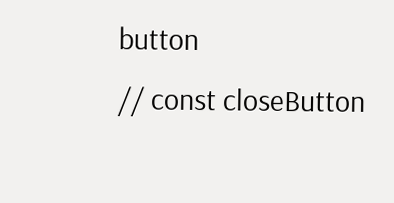button
// const closeButton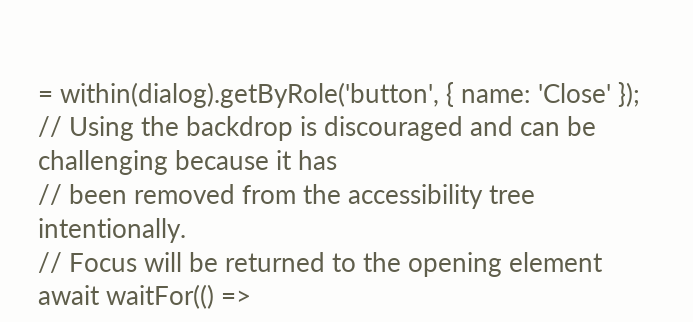= within(dialog).getByRole('button', { name: 'Close' });
// Using the backdrop is discouraged and can be challenging because it has
// been removed from the accessibility tree intentionally.
// Focus will be returned to the opening element
await waitFor(() =>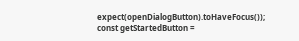expect(openDialogButton).toHaveFocus());
const getStartedButton =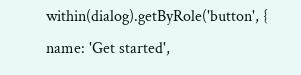within(dialog).getByRole('button', {
name: 'Get started',